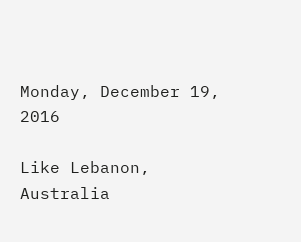Monday, December 19, 2016

Like Lebanon, Australia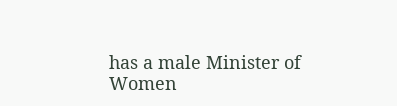has a male Minister of Women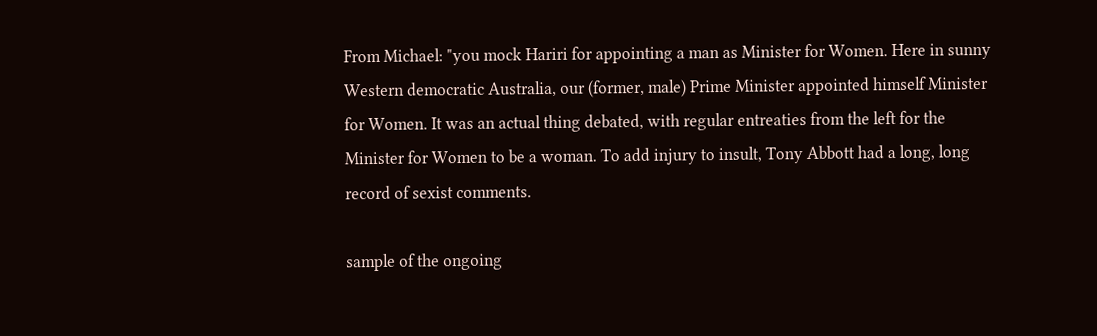From Michael: "you mock Hariri for appointing a man as Minister for Women. Here in sunny Western democratic Australia, our (former, male) Prime Minister appointed himself Minister for Women. It was an actual thing debated, with regular entreaties from the left for the Minister for Women to be a woman. To add injury to insult, Tony Abbott had a long, long record of sexist comments.

sample of the ongoing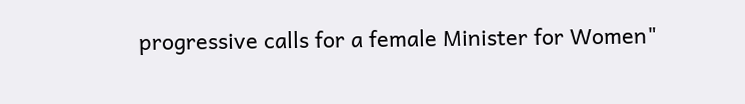progressive calls for a female Minister for Women"